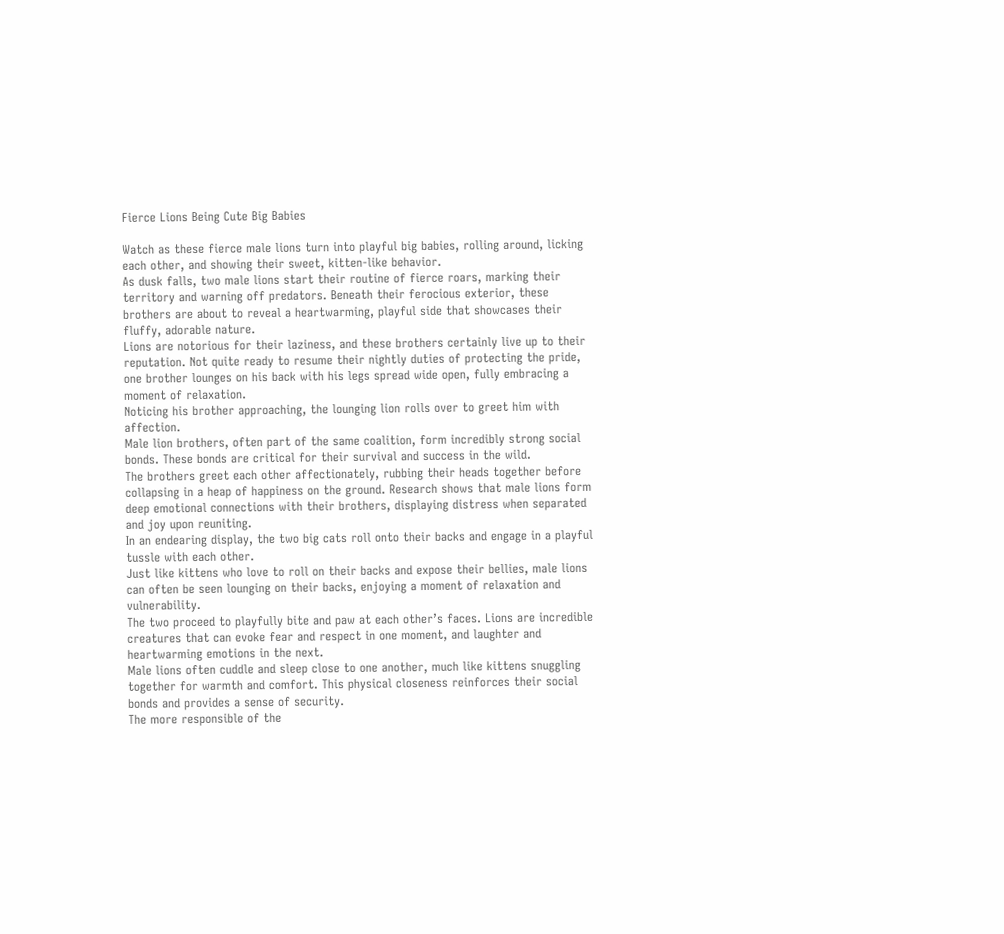Fierce Lions Being Cute Big Babies

Watch as these fierce male lions turn into playful big babies, rolling around, licking each other, and showing their sweet, kitten-like behavior.
As dusk falls, two male lions start their routine of fierce roars, marking their territory and warning off predators. Beneath their ferocious exterior, these brothers are about to reveal a heartwarming, playful side that showcases their fluffy, adorable nature.
Lions are notorious for their laziness, and these brothers certainly live up to their reputation. Not quite ready to resume their nightly duties of protecting the pride, one brother lounges on his back with his legs spread wide open, fully embracing a moment of relaxation.
Noticing his brother approaching, the lounging lion rolls over to greet him with affection.
Male lion brothers, often part of the same coalition, form incredibly strong social bonds. These bonds are critical for their survival and success in the wild.
The brothers greet each other affectionately, rubbing their heads together before collapsing in a heap of happiness on the ground. Research shows that male lions form deep emotional connections with their brothers, displaying distress when separated and joy upon reuniting.
In an endearing display, the two big cats roll onto their backs and engage in a playful tussle with each other.
Just like kittens who love to roll on their backs and expose their bellies, male lions can often be seen lounging on their backs, enjoying a moment of relaxation and vulnerability.
The two proceed to playfully bite and paw at each other’s faces. Lions are incredible creatures that can evoke fear and respect in one moment, and laughter and heartwarming emotions in the next.
Male lions often cuddle and sleep close to one another, much like kittens snuggling together for warmth and comfort. This physical closeness reinforces their social bonds and provides a sense of security.
The more responsible of the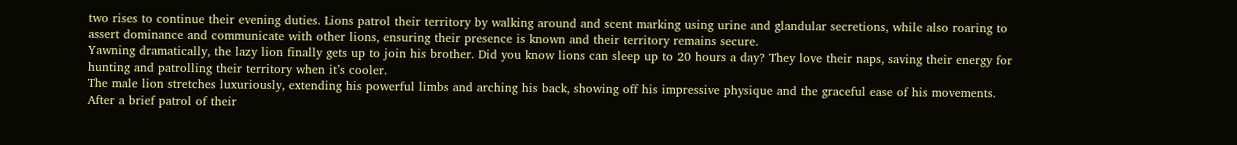two rises to continue their evening duties. Lions patrol their territory by walking around and scent marking using urine and glandular secretions, while also roaring to assert dominance and communicate with other lions, ensuring their presence is known and their territory remains secure.
Yawning dramatically, the lazy lion finally gets up to join his brother. Did you know lions can sleep up to 20 hours a day? They love their naps, saving their energy for hunting and patrolling their territory when it’s cooler.
The male lion stretches luxuriously, extending his powerful limbs and arching his back, showing off his impressive physique and the graceful ease of his movements.
After a brief patrol of their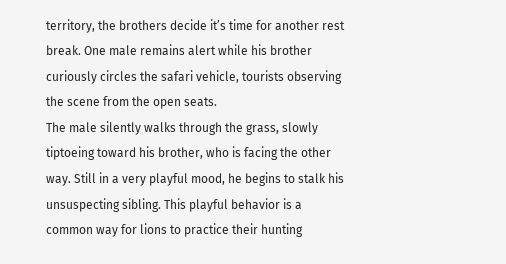territory, the brothers decide it’s time for another rest break. One male remains alert while his brother curiously circles the safari vehicle, tourists observing the scene from the open seats.
The male silently walks through the grass, slowly tiptoeing toward his brother, who is facing the other way. Still in a very playful mood, he begins to stalk his unsuspecting sibling. This playful behavior is a common way for lions to practice their hunting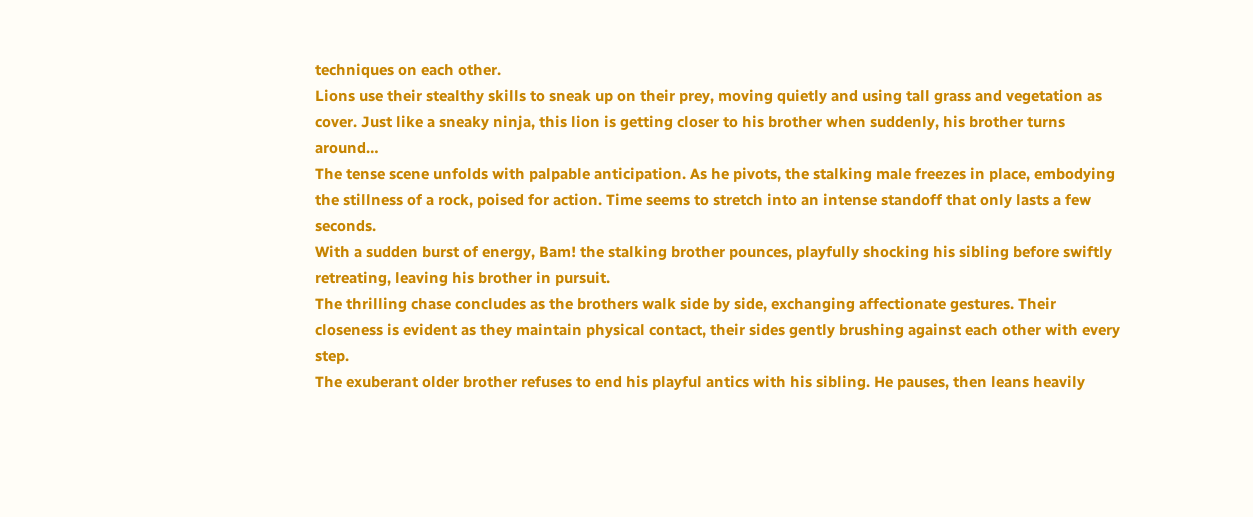techniques on each other.
Lions use their stealthy skills to sneak up on their prey, moving quietly and using tall grass and vegetation as cover. Just like a sneaky ninja, this lion is getting closer to his brother when suddenly, his brother turns around…
The tense scene unfolds with palpable anticipation. As he pivots, the stalking male freezes in place, embodying the stillness of a rock, poised for action. Time seems to stretch into an intense standoff that only lasts a few seconds.
With a sudden burst of energy, Bam! the stalking brother pounces, playfully shocking his sibling before swiftly retreating, leaving his brother in pursuit.
The thrilling chase concludes as the brothers walk side by side, exchanging affectionate gestures. Their closeness is evident as they maintain physical contact, their sides gently brushing against each other with every step.
The exuberant older brother refuses to end his playful antics with his sibling. He pauses, then leans heavily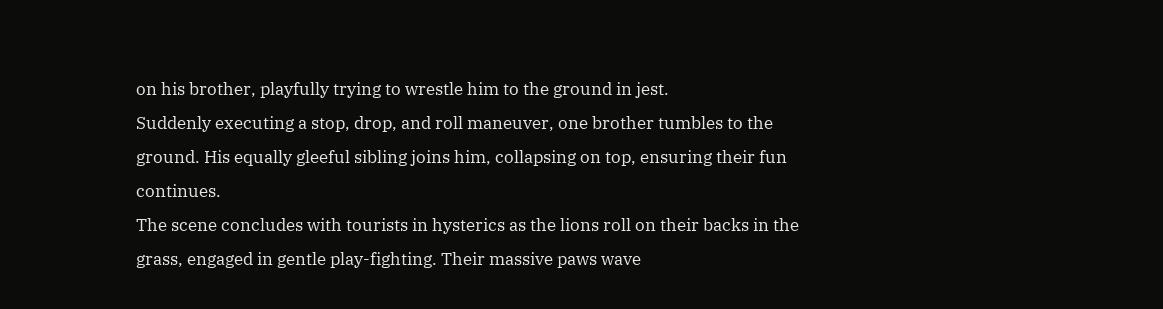on his brother, playfully trying to wrestle him to the ground in jest.
Suddenly executing a stop, drop, and roll maneuver, one brother tumbles to the ground. His equally gleeful sibling joins him, collapsing on top, ensuring their fun continues.
The scene concludes with tourists in hysterics as the lions roll on their backs in the grass, engaged in gentle play-fighting. Their massive paws wave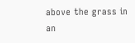above the grass in an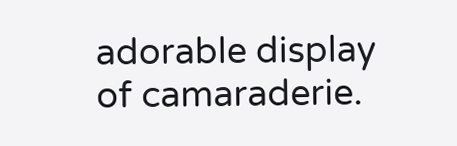adorable display of camaraderie.